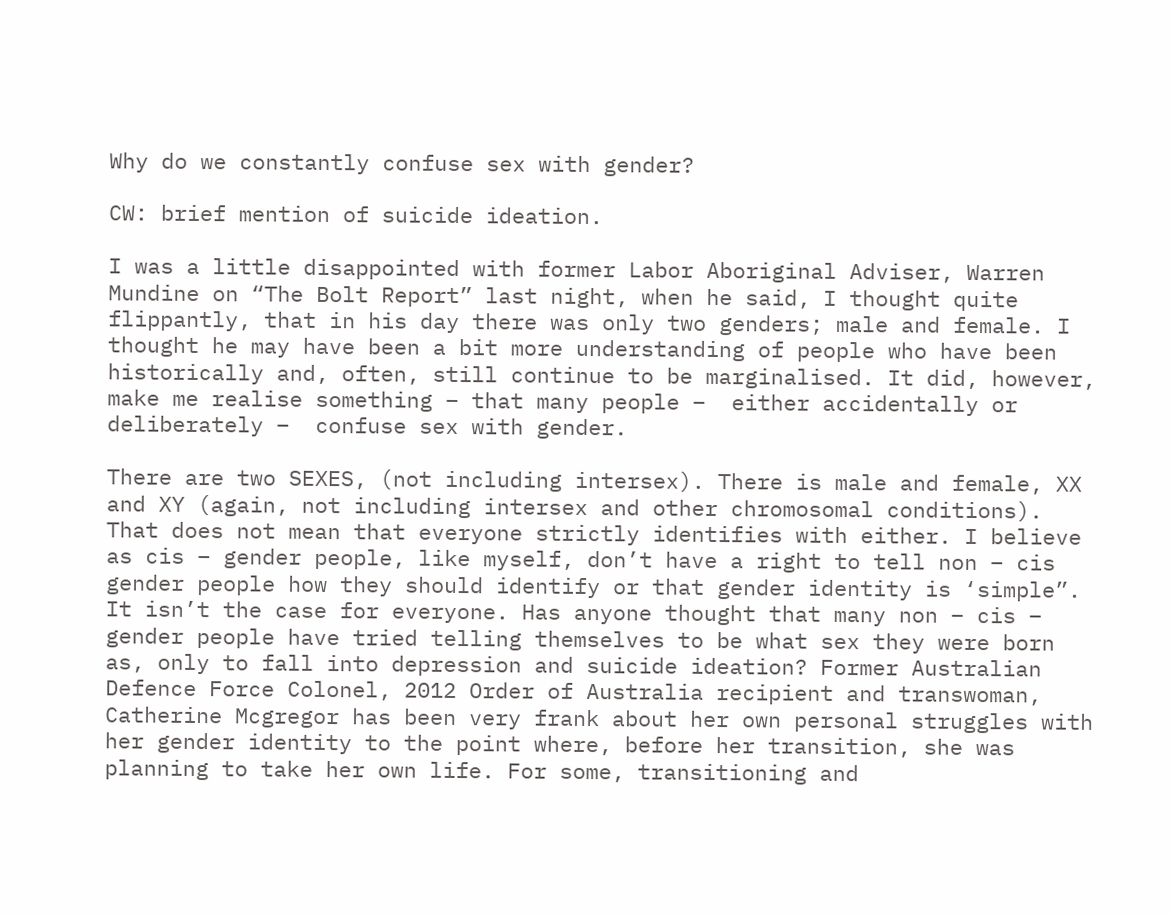Why do we constantly confuse sex with gender?

CW: brief mention of suicide ideation.

I was a little disappointed with former Labor Aboriginal Adviser, Warren Mundine on “The Bolt Report” last night, when he said, I thought quite flippantly, that in his day there was only two genders; male and female. I thought he may have been a bit more understanding of people who have been historically and, often, still continue to be marginalised. It did, however, make me realise something – that many people –  either accidentally or deliberately –  confuse sex with gender.

There are two SEXES, (not including intersex). There is male and female, XX and XY (again, not including intersex and other chromosomal conditions). That does not mean that everyone strictly identifies with either. I believe as cis – gender people, like myself, don’t have a right to tell non – cis gender people how they should identify or that gender identity is ‘simple”. It isn’t the case for everyone. Has anyone thought that many non – cis – gender people have tried telling themselves to be what sex they were born as, only to fall into depression and suicide ideation? Former Australian Defence Force Colonel, 2012 Order of Australia recipient and transwoman, Catherine Mcgregor has been very frank about her own personal struggles with her gender identity to the point where, before her transition, she was planning to take her own life. For some, transitioning and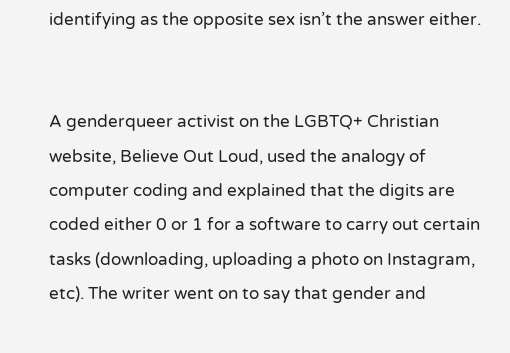identifying as the opposite sex isn’t the answer either.


A genderqueer activist on the LGBTQ+ Christian website, Believe Out Loud, used the analogy of computer coding and explained that the digits are coded either 0 or 1 for a software to carry out certain tasks (downloading, uploading a photo on Instagram, etc). The writer went on to say that gender and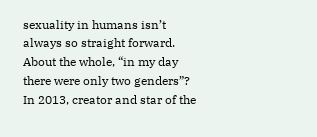sexuality in humans isn’t always so straight forward. About the whole, “in my day there were only two genders”? In 2013, creator and star of the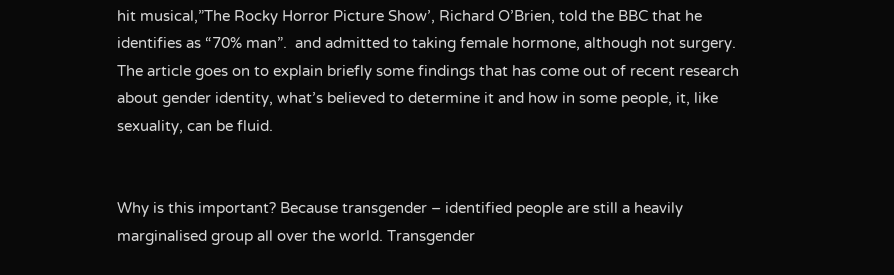hit musical,”The Rocky Horror Picture Show’, Richard O’Brien, told the BBC that he identifies as “70% man”.  and admitted to taking female hormone, although not surgery. The article goes on to explain briefly some findings that has come out of recent research about gender identity, what’s believed to determine it and how in some people, it, like sexuality, can be fluid.


Why is this important? Because transgender – identified people are still a heavily marginalised group all over the world. Transgender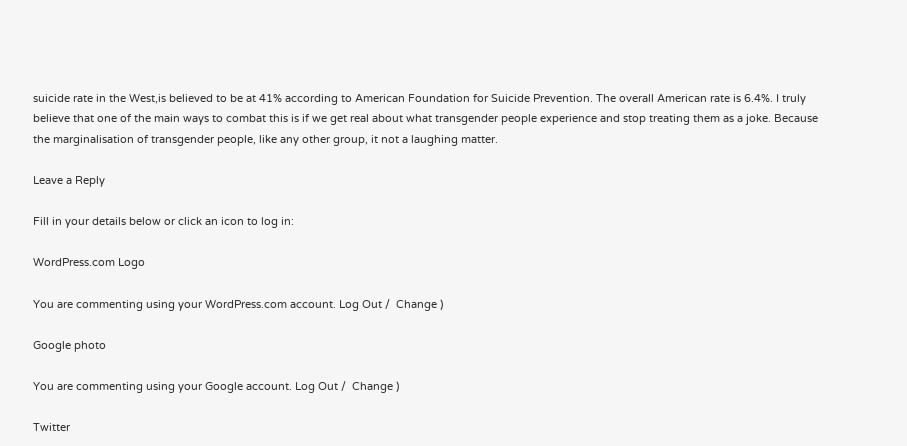suicide rate in the West,is believed to be at 41% according to American Foundation for Suicide Prevention. The overall American rate is 6.4%. I truly believe that one of the main ways to combat this is if we get real about what transgender people experience and stop treating them as a joke. Because the marginalisation of transgender people, like any other group, it not a laughing matter.

Leave a Reply

Fill in your details below or click an icon to log in:

WordPress.com Logo

You are commenting using your WordPress.com account. Log Out /  Change )

Google photo

You are commenting using your Google account. Log Out /  Change )

Twitter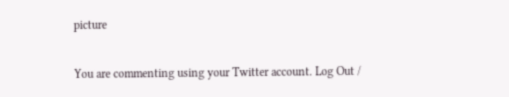picture

You are commenting using your Twitter account. Log Out /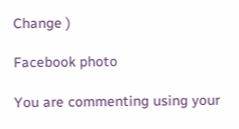Change )

Facebook photo

You are commenting using your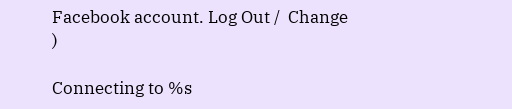Facebook account. Log Out /  Change )

Connecting to %s